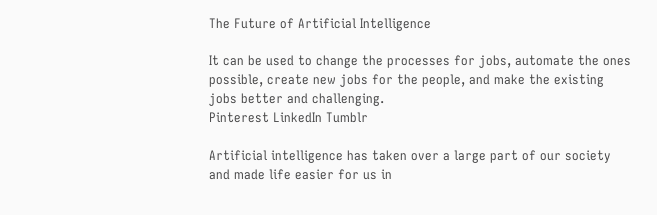The Future of Artificial Intelligence

It can be used to change the processes for jobs, automate the ones possible, create new jobs for the people, and make the existing jobs better and challenging.
Pinterest LinkedIn Tumblr

Artificial intelligence has taken over a large part of our society and made life easier for us in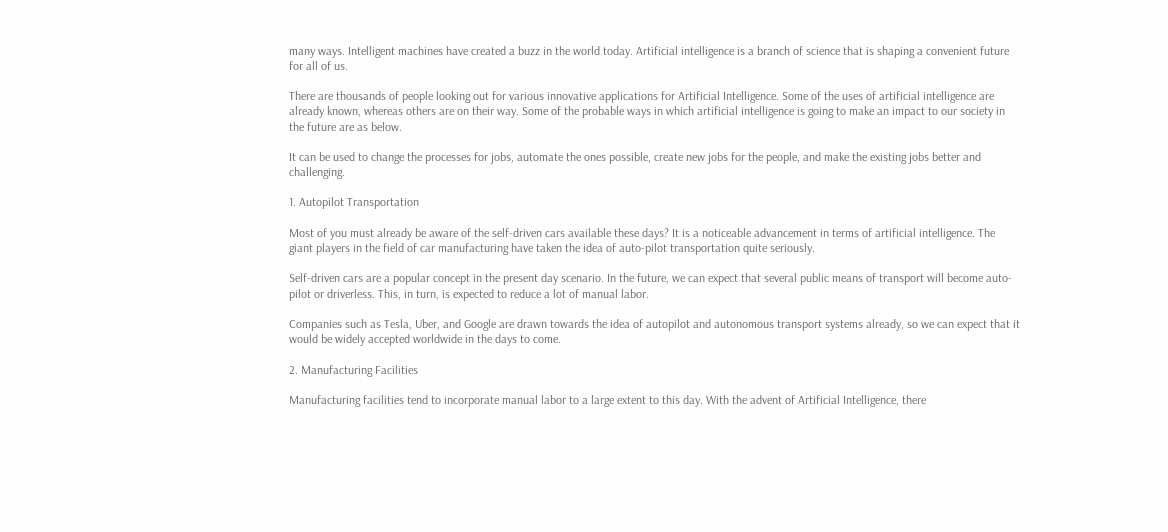many ways. Intelligent machines have created a buzz in the world today. Artificial intelligence is a branch of science that is shaping a convenient future for all of us.

There are thousands of people looking out for various innovative applications for Artificial Intelligence. Some of the uses of artificial intelligence are already known, whereas others are on their way. Some of the probable ways in which artificial intelligence is going to make an impact to our society in the future are as below.

It can be used to change the processes for jobs, automate the ones possible, create new jobs for the people, and make the existing jobs better and challenging.

1. Autopilot Transportation

Most of you must already be aware of the self-driven cars available these days? It is a noticeable advancement in terms of artificial intelligence. The giant players in the field of car manufacturing have taken the idea of auto-pilot transportation quite seriously.

Self-driven cars are a popular concept in the present day scenario. In the future, we can expect that several public means of transport will become auto-pilot or driverless. This, in turn, is expected to reduce a lot of manual labor.

Companies such as Tesla, Uber, and Google are drawn towards the idea of autopilot and autonomous transport systems already, so we can expect that it would be widely accepted worldwide in the days to come.

2. Manufacturing Facilities

Manufacturing facilities tend to incorporate manual labor to a large extent to this day. With the advent of Artificial Intelligence, there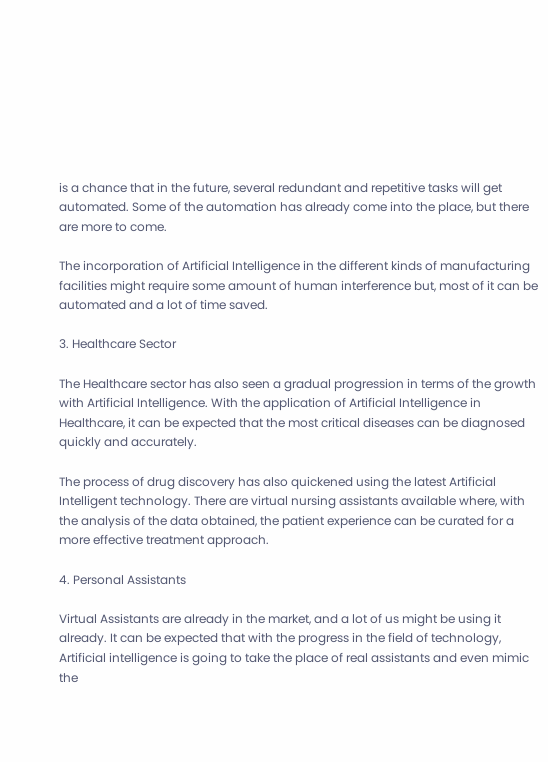is a chance that in the future, several redundant and repetitive tasks will get automated. Some of the automation has already come into the place, but there are more to come.

The incorporation of Artificial Intelligence in the different kinds of manufacturing facilities might require some amount of human interference but, most of it can be automated and a lot of time saved.

3. Healthcare Sector

The Healthcare sector has also seen a gradual progression in terms of the growth with Artificial Intelligence. With the application of Artificial Intelligence in Healthcare, it can be expected that the most critical diseases can be diagnosed quickly and accurately.

The process of drug discovery has also quickened using the latest Artificial Intelligent technology. There are virtual nursing assistants available where, with the analysis of the data obtained, the patient experience can be curated for a more effective treatment approach.

4. Personal Assistants

Virtual Assistants are already in the market, and a lot of us might be using it already. It can be expected that with the progress in the field of technology, Artificial intelligence is going to take the place of real assistants and even mimic the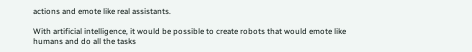actions and emote like real assistants.

With artificial intelligence, it would be possible to create robots that would emote like humans and do all the tasks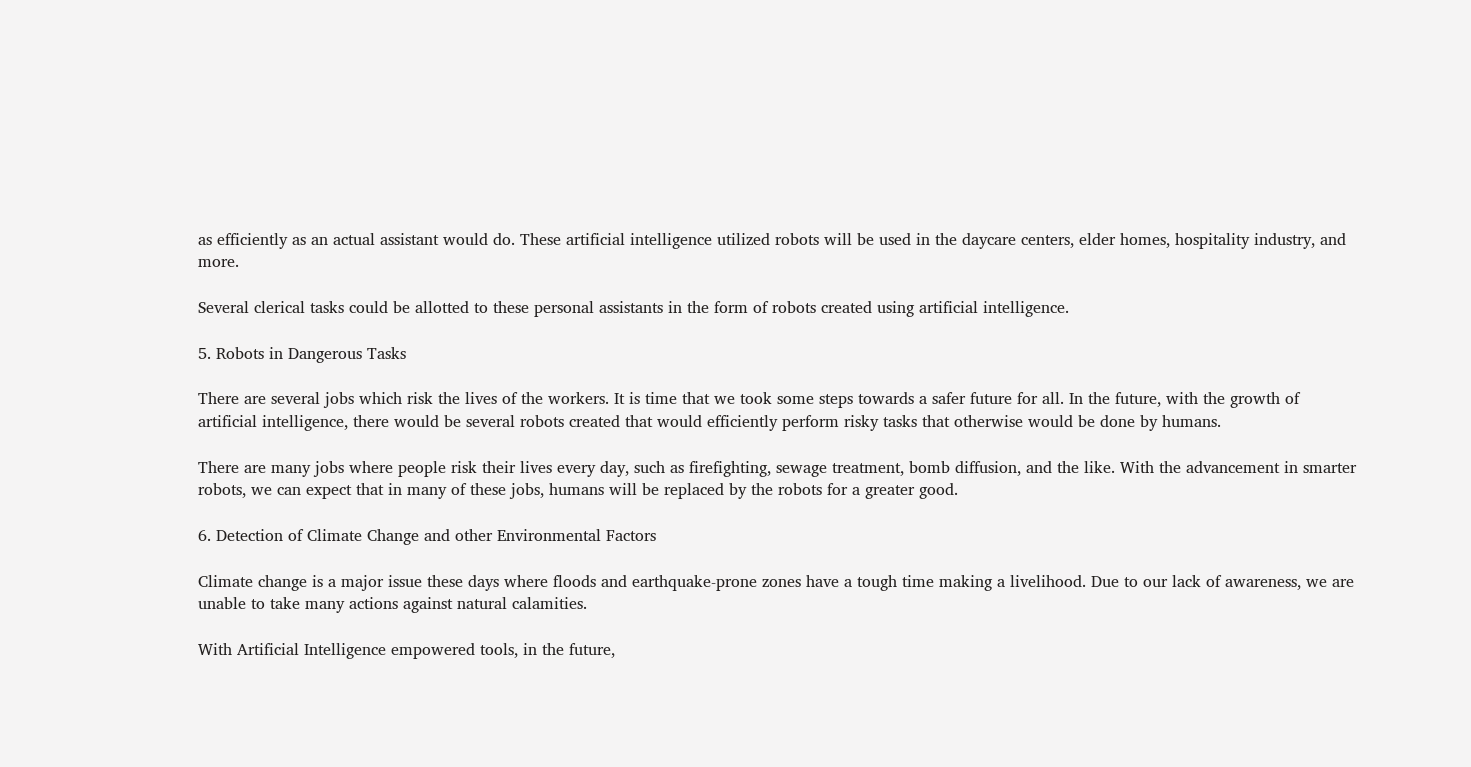as efficiently as an actual assistant would do. These artificial intelligence utilized robots will be used in the daycare centers, elder homes, hospitality industry, and more.

Several clerical tasks could be allotted to these personal assistants in the form of robots created using artificial intelligence.

5. Robots in Dangerous Tasks

There are several jobs which risk the lives of the workers. It is time that we took some steps towards a safer future for all. In the future, with the growth of artificial intelligence, there would be several robots created that would efficiently perform risky tasks that otherwise would be done by humans.

There are many jobs where people risk their lives every day, such as firefighting, sewage treatment, bomb diffusion, and the like. With the advancement in smarter robots, we can expect that in many of these jobs, humans will be replaced by the robots for a greater good.

6. Detection of Climate Change and other Environmental Factors

Climate change is a major issue these days where floods and earthquake-prone zones have a tough time making a livelihood. Due to our lack of awareness, we are unable to take many actions against natural calamities.

With Artificial Intelligence empowered tools, in the future,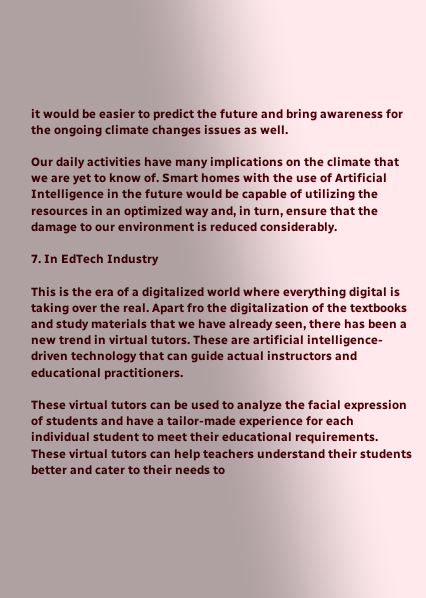it would be easier to predict the future and bring awareness for the ongoing climate changes issues as well.

Our daily activities have many implications on the climate that we are yet to know of. Smart homes with the use of Artificial Intelligence in the future would be capable of utilizing the resources in an optimized way and, in turn, ensure that the damage to our environment is reduced considerably.

7. In EdTech Industry

This is the era of a digitalized world where everything digital is taking over the real. Apart fro the digitalization of the textbooks and study materials that we have already seen, there has been a new trend in virtual tutors. These are artificial intelligence-driven technology that can guide actual instructors and educational practitioners.

These virtual tutors can be used to analyze the facial expression of students and have a tailor-made experience for each individual student to meet their educational requirements. These virtual tutors can help teachers understand their students better and cater to their needs to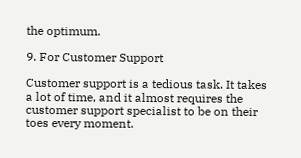the optimum.

9. For Customer Support

Customer support is a tedious task. It takes a lot of time, and it almost requires the customer support specialist to be on their toes every moment.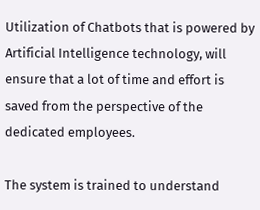Utilization of Chatbots that is powered by Artificial Intelligence technology, will ensure that a lot of time and effort is saved from the perspective of the dedicated employees.

The system is trained to understand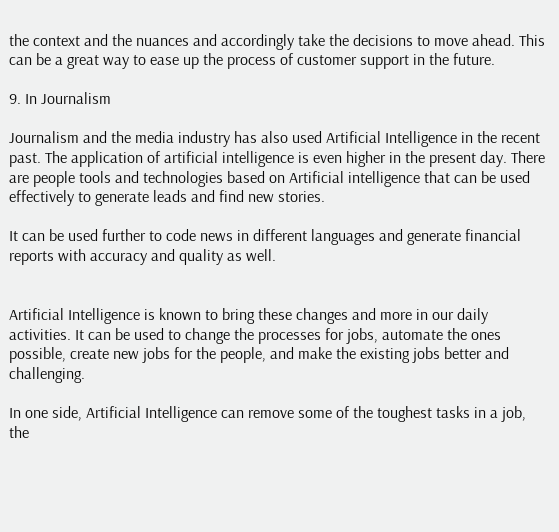the context and the nuances and accordingly take the decisions to move ahead. This can be a great way to ease up the process of customer support in the future.

9. In Journalism

Journalism and the media industry has also used Artificial Intelligence in the recent past. The application of artificial intelligence is even higher in the present day. There are people tools and technologies based on Artificial intelligence that can be used effectively to generate leads and find new stories.

It can be used further to code news in different languages and generate financial reports with accuracy and quality as well.


Artificial Intelligence is known to bring these changes and more in our daily activities. It can be used to change the processes for jobs, automate the ones possible, create new jobs for the people, and make the existing jobs better and challenging.

In one side, Artificial Intelligence can remove some of the toughest tasks in a job, the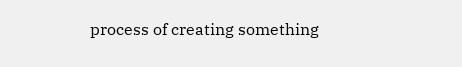process of creating something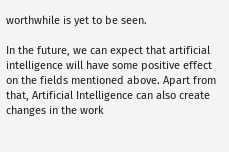worthwhile is yet to be seen.

In the future, we can expect that artificial intelligence will have some positive effect on the fields mentioned above. Apart from that, Artificial Intelligence can also create changes in the work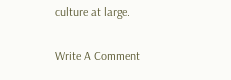culture at large.

Write A Comment